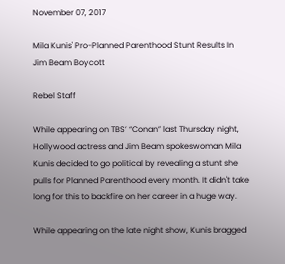November 07, 2017

Mila Kunis' Pro-Planned Parenthood Stunt Results In Jim Beam Boycott

Rebel Staff

While appearing on TBS’ “Conan” last Thursday night, Hollywood actress and Jim Beam spokeswoman Mila Kunis decided to go political by revealing a stunt she pulls for Planned Parenthood every month. It didn't take long for this to backfire on her career in a huge way.

While appearing on the late night show, Kunis bragged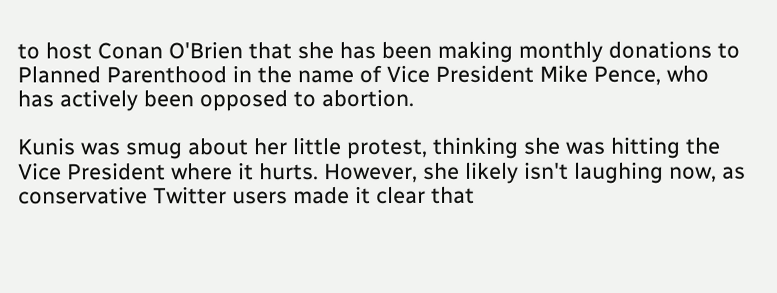to host Conan O'Brien that she has been making monthly donations to Planned Parenthood in the name of Vice President Mike Pence, who has actively been opposed to abortion.

Kunis was smug about her little protest, thinking she was hitting the Vice President where it hurts. However, she likely isn't laughing now, as conservative Twitter users made it clear that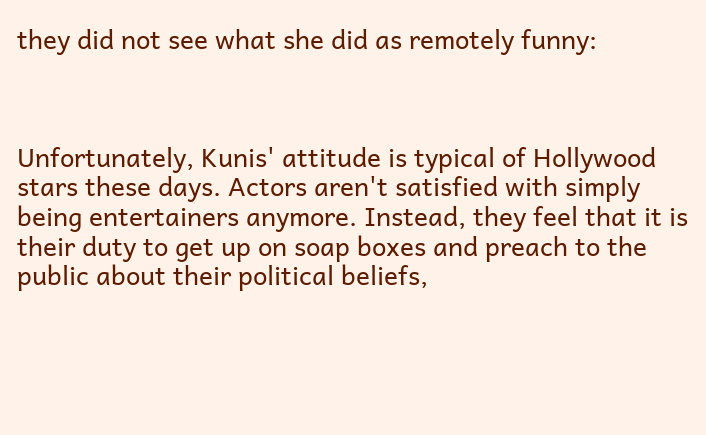they did not see what she did as remotely funny:



Unfortunately, Kunis' attitude is typical of Hollywood stars these days. Actors aren't satisfied with simply being entertainers anymore. Instead, they feel that it is their duty to get up on soap boxes and preach to the public about their political beliefs,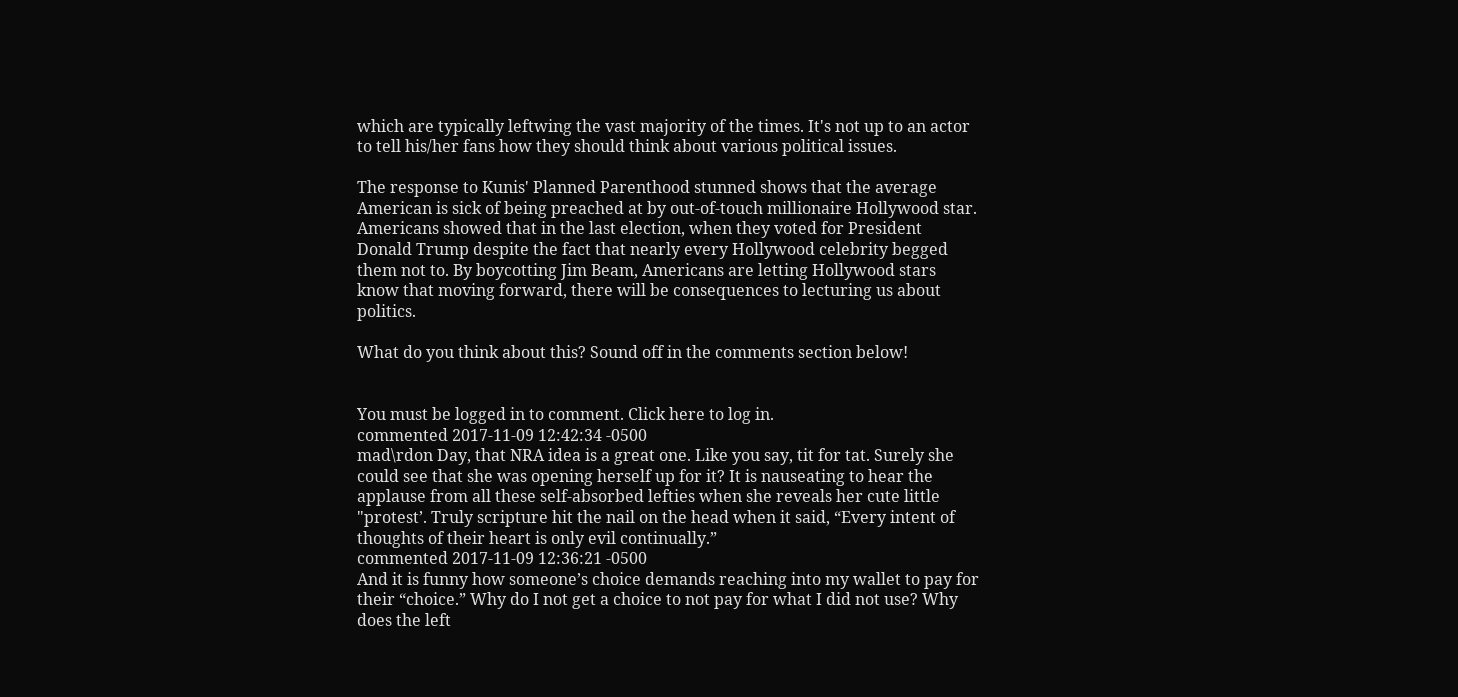which are typically leftwing the vast majority of the times. It's not up to an actor to tell his/her fans how they should think about various political issues.

The response to Kunis' Planned Parenthood stunned shows that the average American is sick of being preached at by out-of-touch millionaire Hollywood star. Americans showed that in the last election, when they voted for President Donald Trump despite the fact that nearly every Hollywood celebrity begged them not to. By boycotting Jim Beam, Americans are letting Hollywood stars know that moving forward, there will be consequences to lecturing us about politics.

What do you think about this? Sound off in the comments section below!


You must be logged in to comment. Click here to log in.
commented 2017-11-09 12:42:34 -0500
mad\rdon Day, that NRA idea is a great one. Like you say, tit for tat. Surely she could see that she was opening herself up for it? It is nauseating to hear the applause from all these self-absorbed lefties when she reveals her cute little "protest’. Truly scripture hit the nail on the head when it said, “Every intent of thoughts of their heart is only evil continually.”
commented 2017-11-09 12:36:21 -0500
And it is funny how someone’s choice demands reaching into my wallet to pay for their “choice.” Why do I not get a choice to not pay for what I did not use? Why does the left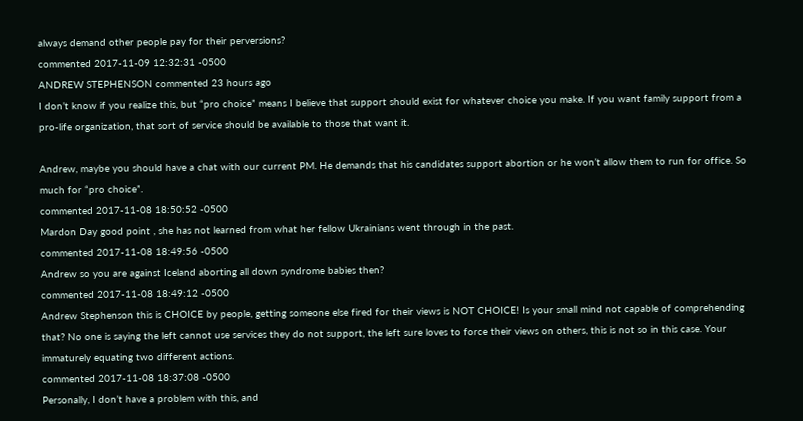always demand other people pay for their perversions?
commented 2017-11-09 12:32:31 -0500
ANDREW STEPHENSON commented 23 hours ago
I don’t know if you realize this, but “pro choice” means I believe that support should exist for whatever choice you make. If you want family support from a pro-life organization, that sort of service should be available to those that want it.

Andrew, maybe you should have a chat with our current PM. He demands that his candidates support abortion or he won’t allow them to run for office. So much for “pro choice”.
commented 2017-11-08 18:50:52 -0500
Mardon Day good point , she has not learned from what her fellow Ukrainians went through in the past.
commented 2017-11-08 18:49:56 -0500
Andrew so you are against Iceland aborting all down syndrome babies then?
commented 2017-11-08 18:49:12 -0500
Andrew Stephenson this is CHOICE by people, getting someone else fired for their views is NOT CHOICE! Is your small mind not capable of comprehending that? No one is saying the left cannot use services they do not support, the left sure loves to force their views on others, this is not so in this case. Your immaturely equating two different actions.
commented 2017-11-08 18:37:08 -0500
Personally, I don’t have a problem with this, and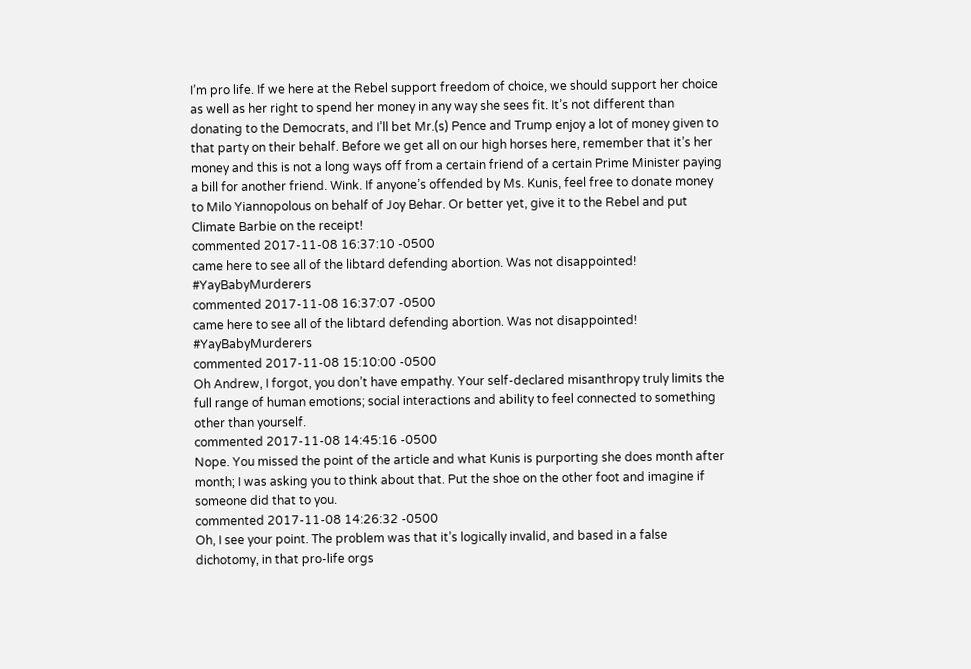I’m pro life. If we here at the Rebel support freedom of choice, we should support her choice as well as her right to spend her money in any way she sees fit. It’s not different than donating to the Democrats, and I’ll bet Mr.(s) Pence and Trump enjoy a lot of money given to that party on their behalf. Before we get all on our high horses here, remember that it’s her money and this is not a long ways off from a certain friend of a certain Prime Minister paying a bill for another friend. Wink. If anyone’s offended by Ms. Kunis, feel free to donate money to Milo Yiannopolous on behalf of Joy Behar. Or better yet, give it to the Rebel and put Climate Barbie on the receipt!
commented 2017-11-08 16:37:10 -0500
came here to see all of the libtard defending abortion. Was not disappointed! #YayBabyMurderers
commented 2017-11-08 16:37:07 -0500
came here to see all of the libtard defending abortion. Was not disappointed! #YayBabyMurderers
commented 2017-11-08 15:10:00 -0500
Oh Andrew, I forgot, you don’t have empathy. Your self-declared misanthropy truly limits the full range of human emotions; social interactions and ability to feel connected to something other than yourself.
commented 2017-11-08 14:45:16 -0500
Nope. You missed the point of the article and what Kunis is purporting she does month after month; I was asking you to think about that. Put the shoe on the other foot and imagine if someone did that to you.
commented 2017-11-08 14:26:32 -0500
Oh, I see your point. The problem was that it’s logically invalid, and based in a false dichotomy, in that pro-life orgs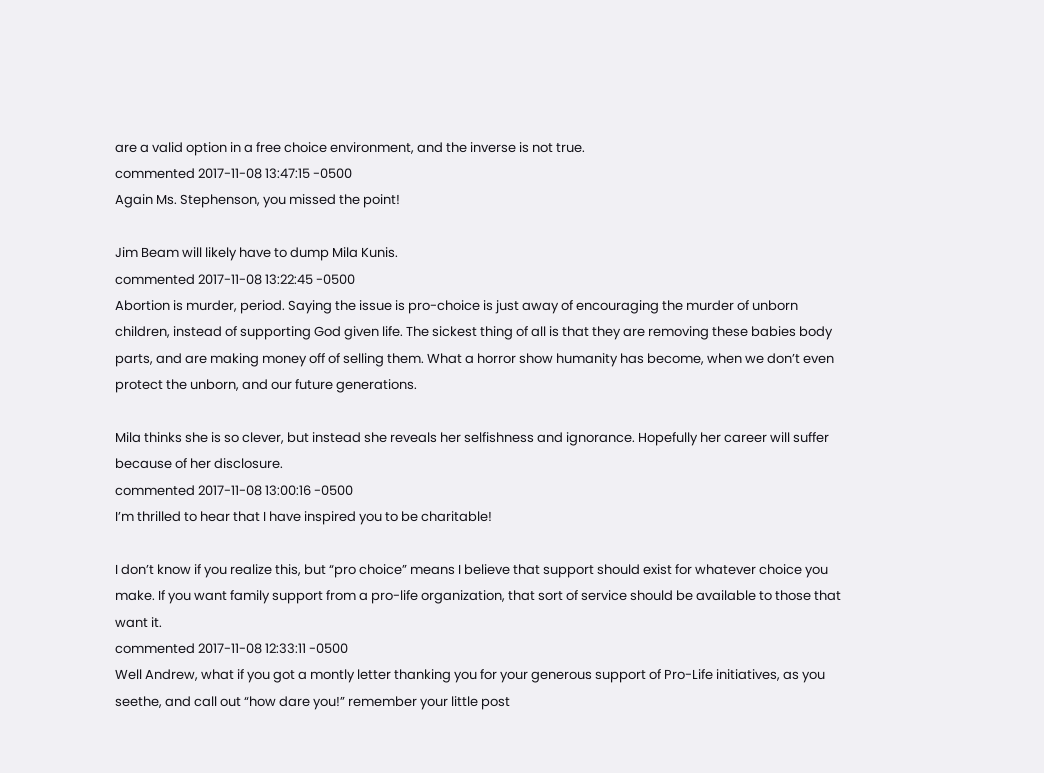are a valid option in a free choice environment, and the inverse is not true.
commented 2017-11-08 13:47:15 -0500
Again Ms. Stephenson, you missed the point!

Jim Beam will likely have to dump Mila Kunis.
commented 2017-11-08 13:22:45 -0500
Abortion is murder, period. Saying the issue is pro-choice is just away of encouraging the murder of unborn children, instead of supporting God given life. The sickest thing of all is that they are removing these babies body parts, and are making money off of selling them. What a horror show humanity has become, when we don’t even protect the unborn, and our future generations.

Mila thinks she is so clever, but instead she reveals her selfishness and ignorance. Hopefully her career will suffer because of her disclosure.
commented 2017-11-08 13:00:16 -0500
I’m thrilled to hear that I have inspired you to be charitable!

I don’t know if you realize this, but “pro choice” means I believe that support should exist for whatever choice you make. If you want family support from a pro-life organization, that sort of service should be available to those that want it.
commented 2017-11-08 12:33:11 -0500
Well Andrew, what if you got a montly letter thanking you for your generous support of Pro-Life initiatives, as you seethe, and call out “how dare you!” remember your little post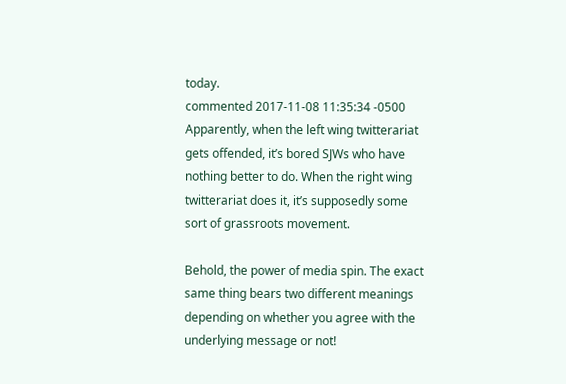today.
commented 2017-11-08 11:35:34 -0500
Apparently, when the left wing twitterariat gets offended, it’s bored SJWs who have nothing better to do. When the right wing twitterariat does it, it’s supposedly some sort of grassroots movement.

Behold, the power of media spin. The exact same thing bears two different meanings depending on whether you agree with the underlying message or not!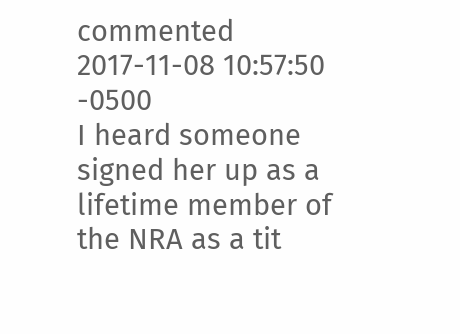commented 2017-11-08 10:57:50 -0500
I heard someone signed her up as a lifetime member of the NRA as a tit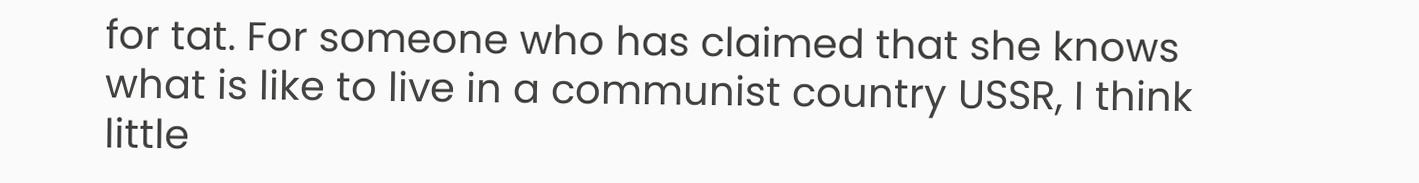for tat. For someone who has claimed that she knows what is like to live in a communist country USSR, I think little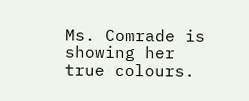Ms. Comrade is showing her true colours.